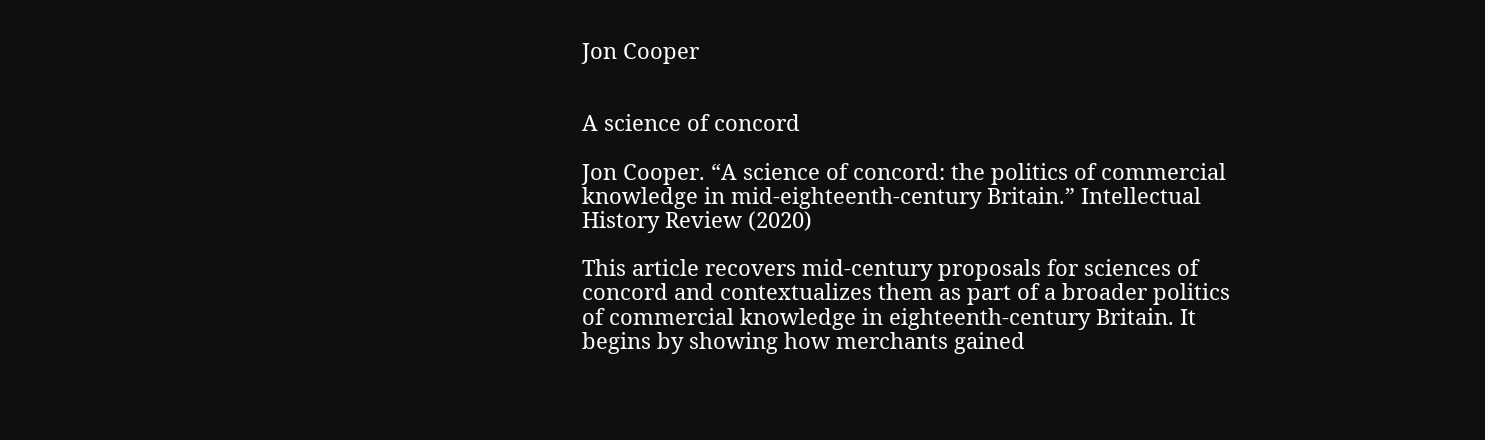Jon Cooper


A science of concord

Jon Cooper. “A science of concord: the politics of commercial knowledge in mid-eighteenth-century Britain.” Intellectual History Review (2020)

This article recovers mid-century proposals for sciences of concord and contextualizes them as part of a broader politics of commercial knowledge in eighteenth-century Britain. It begins by showing how merchants gained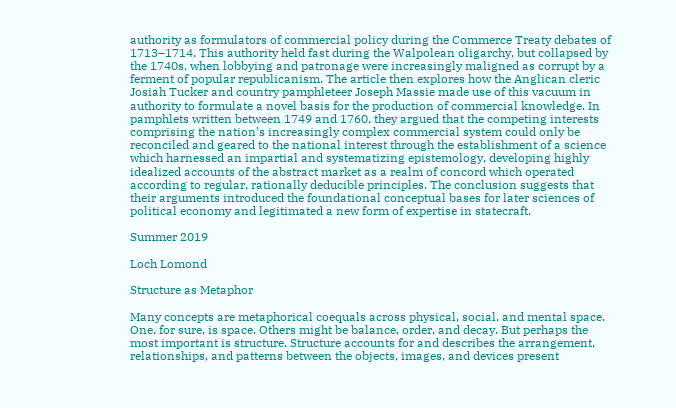authority as formulators of commercial policy during the Commerce Treaty debates of 1713–1714. This authority held fast during the Walpolean oligarchy, but collapsed by the 1740s, when lobbying and patronage were increasingly maligned as corrupt by a ferment of popular republicanism. The article then explores how the Anglican cleric Josiah Tucker and country pamphleteer Joseph Massie made use of this vacuum in authority to formulate a novel basis for the production of commercial knowledge. In pamphlets written between 1749 and 1760, they argued that the competing interests comprising the nation’s increasingly complex commercial system could only be reconciled and geared to the national interest through the establishment of a science which harnessed an impartial and systematizing epistemology, developing highly idealized accounts of the abstract market as a realm of concord which operated according to regular, rationally deducible principles. The conclusion suggests that their arguments introduced the foundational conceptual bases for later sciences of political economy and legitimated a new form of expertise in statecraft.

Summer 2019

Loch Lomond

Structure as Metaphor

Many concepts are metaphorical coequals across physical, social, and mental space. One, for sure, is space. Others might be balance, order, and decay. But perhaps the most important is structure. Structure accounts for and describes the arrangement, relationships, and patterns between the objects, images, and devices present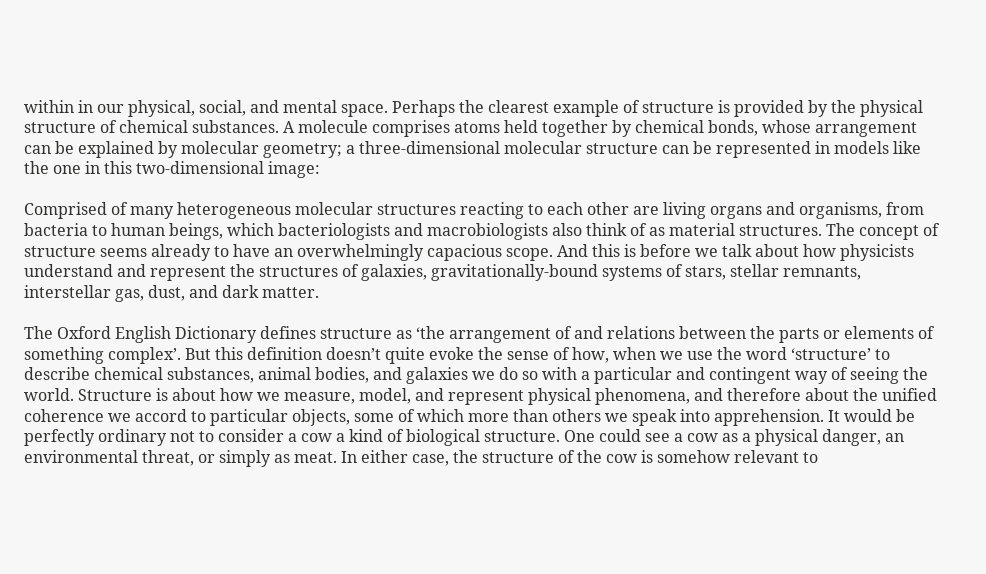within in our physical, social, and mental space. Perhaps the clearest example of structure is provided by the physical structure of chemical substances. A molecule comprises atoms held together by chemical bonds, whose arrangement can be explained by molecular geometry; a three-dimensional molecular structure can be represented in models like the one in this two-dimensional image:

Comprised of many heterogeneous molecular structures reacting to each other are living organs and organisms, from bacteria to human beings, which bacteriologists and macrobiologists also think of as material structures. The concept of structure seems already to have an overwhelmingly capacious scope. And this is before we talk about how physicists understand and represent the structures of galaxies, gravitationally-bound systems of stars, stellar remnants, interstellar gas, dust, and dark matter.

The Oxford English Dictionary defines structure as ‘the arrangement of and relations between the parts or elements of something complex’. But this definition doesn’t quite evoke the sense of how, when we use the word ‘structure’ to describe chemical substances, animal bodies, and galaxies we do so with a particular and contingent way of seeing the world. Structure is about how we measure, model, and represent physical phenomena, and therefore about the unified coherence we accord to particular objects, some of which more than others we speak into apprehension. It would be perfectly ordinary not to consider a cow a kind of biological structure. One could see a cow as a physical danger, an environmental threat, or simply as meat. In either case, the structure of the cow is somehow relevant to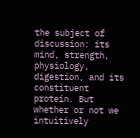the subject of discussion: its mind, strength, physiology, digestion, and its constituent protein. But whether or not we intuitively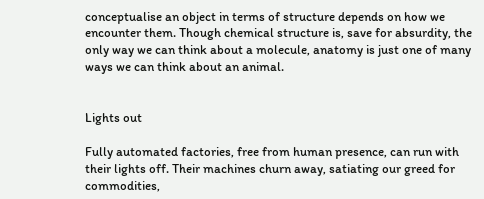conceptualise an object in terms of structure depends on how we encounter them. Though chemical structure is, save for absurdity, the only way we can think about a molecule, anatomy is just one of many ways we can think about an animal.


Lights out

Fully automated factories, free from human presence, can run with their lights off. Their machines churn away, satiating our greed for commodities,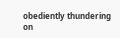obediently thundering on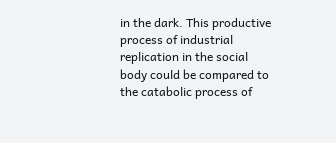in the dark. This productive process of industrial replication in the social body could be compared to the catabolic process of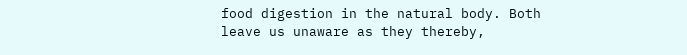food digestion in the natural body. Both leave us unaware as they thereby,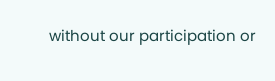without our participation or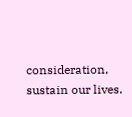consideration, sustain our lives.